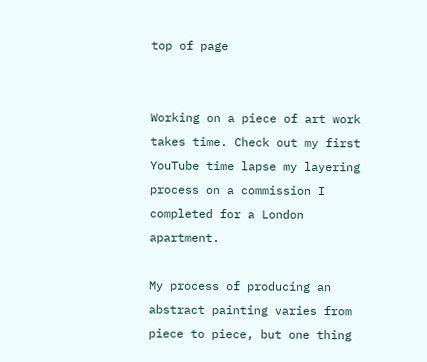top of page


Working on a piece of art work takes time. Check out my first YouTube time lapse my layering process on a commission I completed for a London apartment.

My process of producing an abstract painting varies from piece to piece, but one thing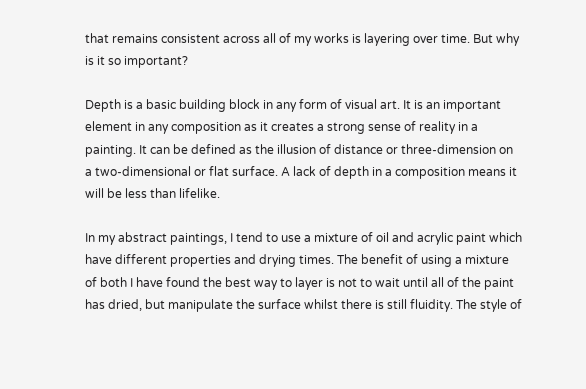that remains consistent across all of my works is layering over time. But why is it so important?

Depth is a basic building block in any form of visual art. It is an important element in any composition as it creates a strong sense of reality in a painting. It can be defined as the illusion of distance or three-dimension on a two-dimensional or flat surface. A lack of depth in a composition means it will be less than lifelike.

In my abstract paintings, I tend to use a mixture of oil and acrylic paint which have different properties and drying times. The benefit of using a mixture of both I have found the best way to layer is not to wait until all of the paint has dried, but manipulate the surface whilst there is still fluidity. The style of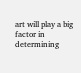art will play a big factor in determining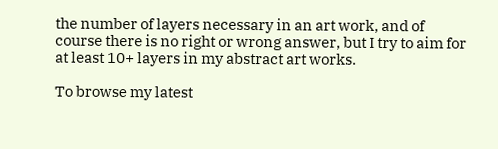the number of layers necessary in an art work, and of course there is no right or wrong answer, but I try to aim for at least 10+ layers in my abstract art works.

To browse my latest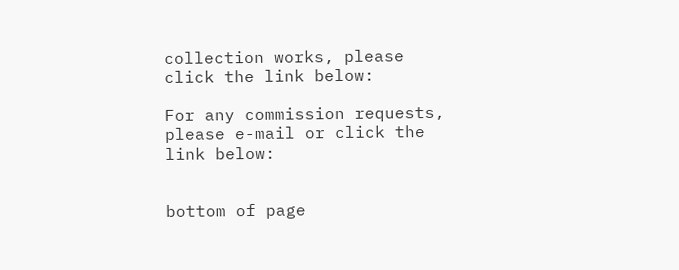collection works, please click the link below:

For any commission requests, please e-mail or click the link below:


bottom of page